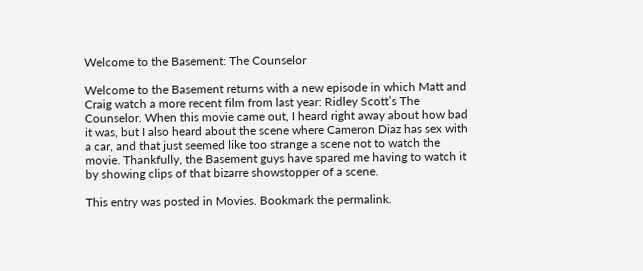Welcome to the Basement: The Counselor

Welcome to the Basement returns with a new episode in which Matt and Craig watch a more recent film from last year: Ridley Scott’s The Counselor. When this movie came out, I heard right away about how bad it was, but I also heard about the scene where Cameron Diaz has sex with a car, and that just seemed like too strange a scene not to watch the movie. Thankfully, the Basement guys have spared me having to watch it by showing clips of that bizarre showstopper of a scene.

This entry was posted in Movies. Bookmark the permalink.